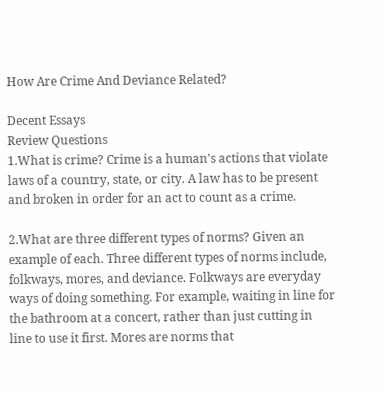How Are Crime And Deviance Related?

Decent Essays
Review Questions
1.What is crime? Crime is a human's actions that violate laws of a country, state, or city. A law has to be present and broken in order for an act to count as a crime.

2.What are three different types of norms? Given an example of each. Three different types of norms include, folkways, mores, and deviance. Folkways are everyday ways of doing something. For example, waiting in line for the bathroom at a concert, rather than just cutting in line to use it first. Mores are norms that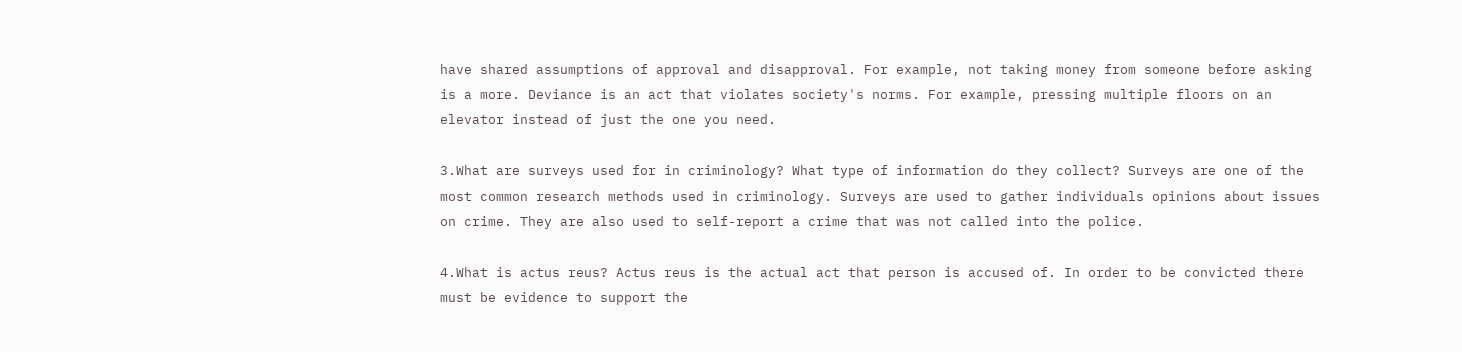have shared assumptions of approval and disapproval. For example, not taking money from someone before asking is a more. Deviance is an act that violates society's norms. For example, pressing multiple floors on an elevator instead of just the one you need.

3.What are surveys used for in criminology? What type of information do they collect? Surveys are one of the most common research methods used in criminology. Surveys are used to gather individuals opinions about issues on crime. They are also used to self-report a crime that was not called into the police.

4.What is actus reus? Actus reus is the actual act that person is accused of. In order to be convicted there must be evidence to support the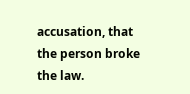accusation, that the person broke the law.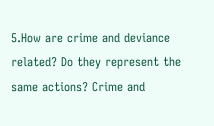5.How are crime and deviance related? Do they represent the same actions? Crime and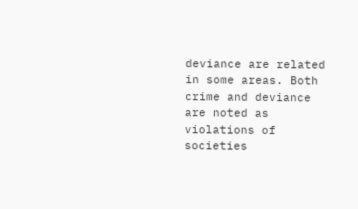deviance are related in some areas. Both crime and deviance are noted as violations of societies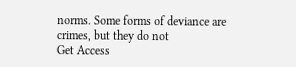norms. Some forms of deviance are crimes, but they do not
Get Access